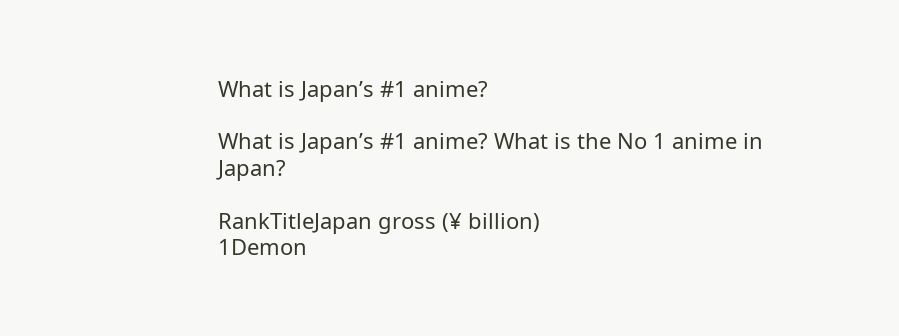What is Japan’s #1 anime?

What is Japan’s #1 anime? What is the No 1 anime in Japan?

RankTitleJapan gross (¥ billion)
1Demon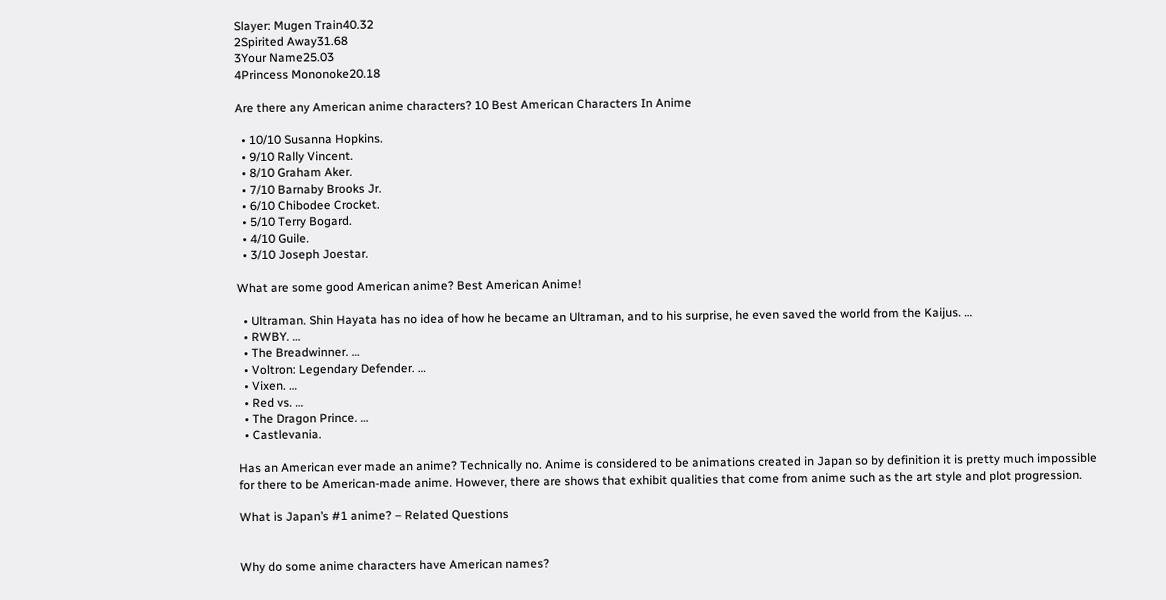Slayer: Mugen Train40.32
2Spirited Away31.68
3Your Name25.03
4Princess Mononoke20.18

Are there any American anime characters? 10 Best American Characters In Anime

  • 10/10 Susanna Hopkins.
  • 9/10 Rally Vincent.
  • 8/10 Graham Aker.
  • 7/10 Barnaby Brooks Jr.
  • 6/10 Chibodee Crocket.
  • 5/10 Terry Bogard.
  • 4/10 Guile.
  • 3/10 Joseph Joestar.

What are some good American anime? Best American Anime!

  • Ultraman. Shin Hayata has no idea of how he became an Ultraman, and to his surprise, he even saved the world from the Kaijus. …
  • RWBY. …
  • The Breadwinner. …
  • Voltron: Legendary Defender. …
  • Vixen. …
  • Red vs. …
  • The Dragon Prince. …
  • Castlevania.

Has an American ever made an anime? Technically no. Anime is considered to be animations created in Japan so by definition it is pretty much impossible for there to be American-made anime. However, there are shows that exhibit qualities that come from anime such as the art style and plot progression.

What is Japan’s #1 anime? – Related Questions


Why do some anime characters have American names?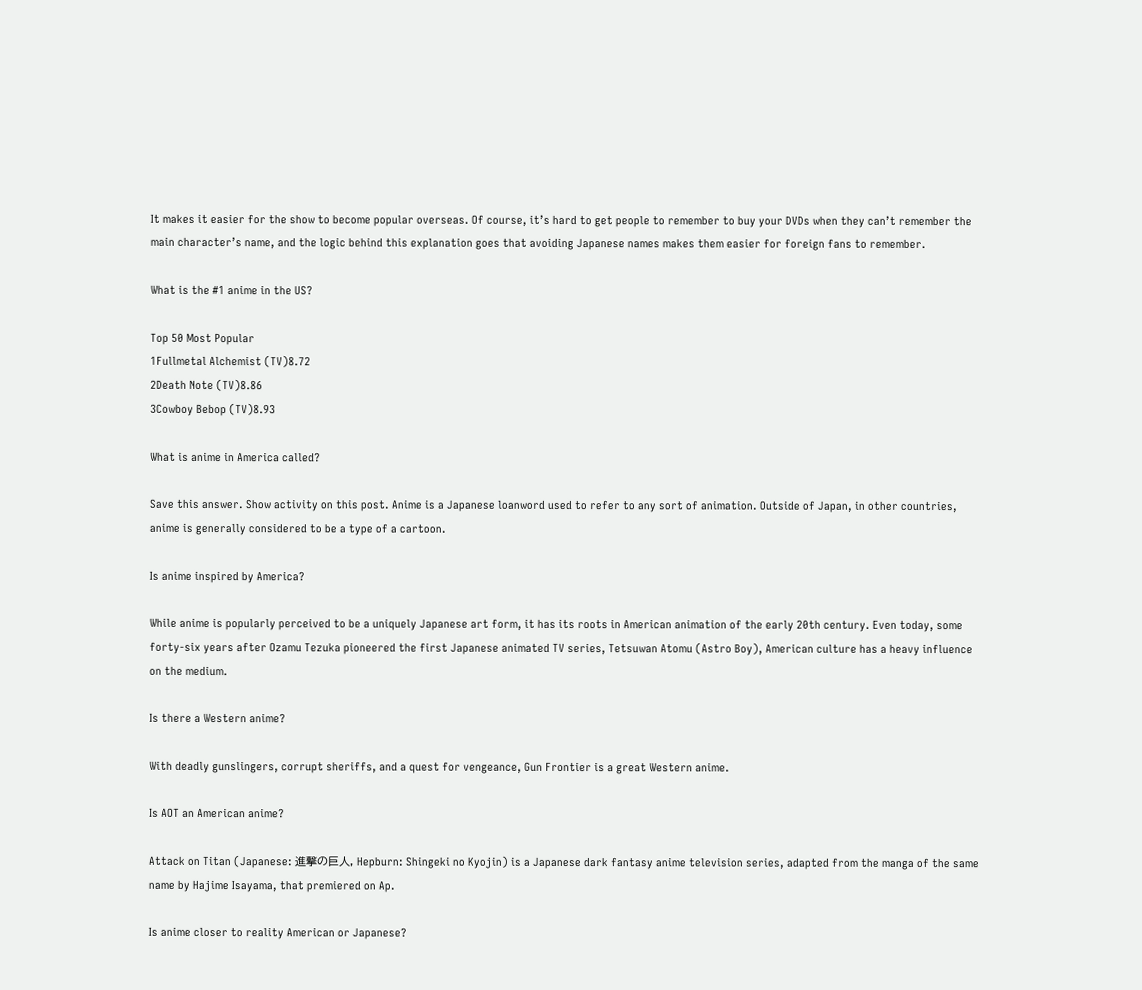It makes it easier for the show to become popular overseas. Of course, it’s hard to get people to remember to buy your DVDs when they can’t remember the main character’s name, and the logic behind this explanation goes that avoiding Japanese names makes them easier for foreign fans to remember.

What is the #1 anime in the US?

Top 50 Most Popular
1Fullmetal Alchemist (TV)8.72
2Death Note (TV)8.86
3Cowboy Bebop (TV)8.93

What is anime in America called?

Save this answer. Show activity on this post. Anime is a Japanese loanword used to refer to any sort of animation. Outside of Japan, in other countries, anime is generally considered to be a type of a cartoon.

Is anime inspired by America?

While anime is popularly perceived to be a uniquely Japanese art form, it has its roots in American animation of the early 20th century. Even today, some forty-six years after Ozamu Tezuka pioneered the first Japanese animated TV series, Tetsuwan Atomu (Astro Boy), American culture has a heavy influence on the medium.

Is there a Western anime?

With deadly gunslingers, corrupt sheriffs, and a quest for vengeance, Gun Frontier is a great Western anime.

Is AOT an American anime?

Attack on Titan (Japanese: 進撃の巨人, Hepburn: Shingeki no Kyojin) is a Japanese dark fantasy anime television series, adapted from the manga of the same name by Hajime Isayama, that premiered on Ap.

Is anime closer to reality American or Japanese?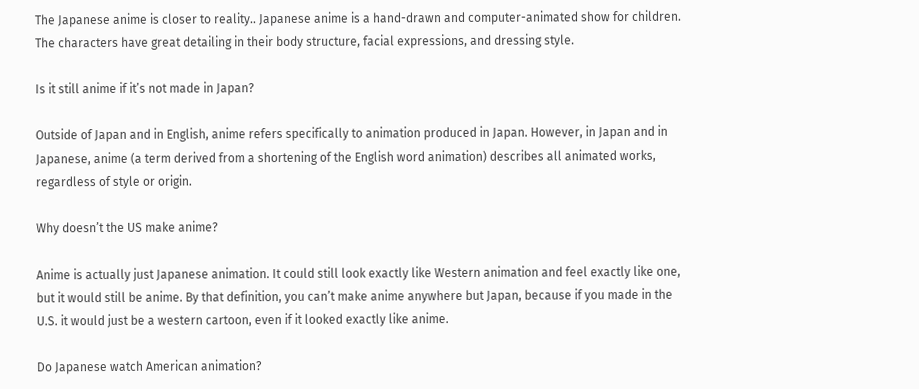The Japanese anime is closer to reality.. Japanese anime is a hand-drawn and computer-animated show for children. The characters have great detailing in their body structure, facial expressions, and dressing style.

Is it still anime if it’s not made in Japan?

Outside of Japan and in English, anime refers specifically to animation produced in Japan. However, in Japan and in Japanese, anime (a term derived from a shortening of the English word animation) describes all animated works, regardless of style or origin.

Why doesn’t the US make anime?

Anime is actually just Japanese animation. It could still look exactly like Western animation and feel exactly like one, but it would still be anime. By that definition, you can’t make anime anywhere but Japan, because if you made in the U.S. it would just be a western cartoon, even if it looked exactly like anime.

Do Japanese watch American animation?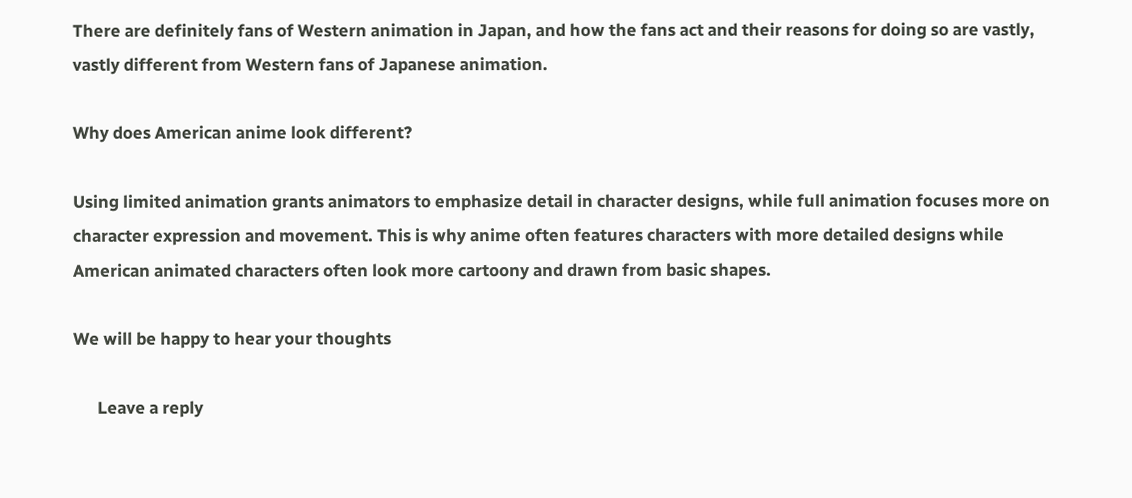There are definitely fans of Western animation in Japan, and how the fans act and their reasons for doing so are vastly, vastly different from Western fans of Japanese animation.

Why does American anime look different?

Using limited animation grants animators to emphasize detail in character designs, while full animation focuses more on character expression and movement. This is why anime often features characters with more detailed designs while American animated characters often look more cartoony and drawn from basic shapes.

We will be happy to hear your thoughts

      Leave a reply